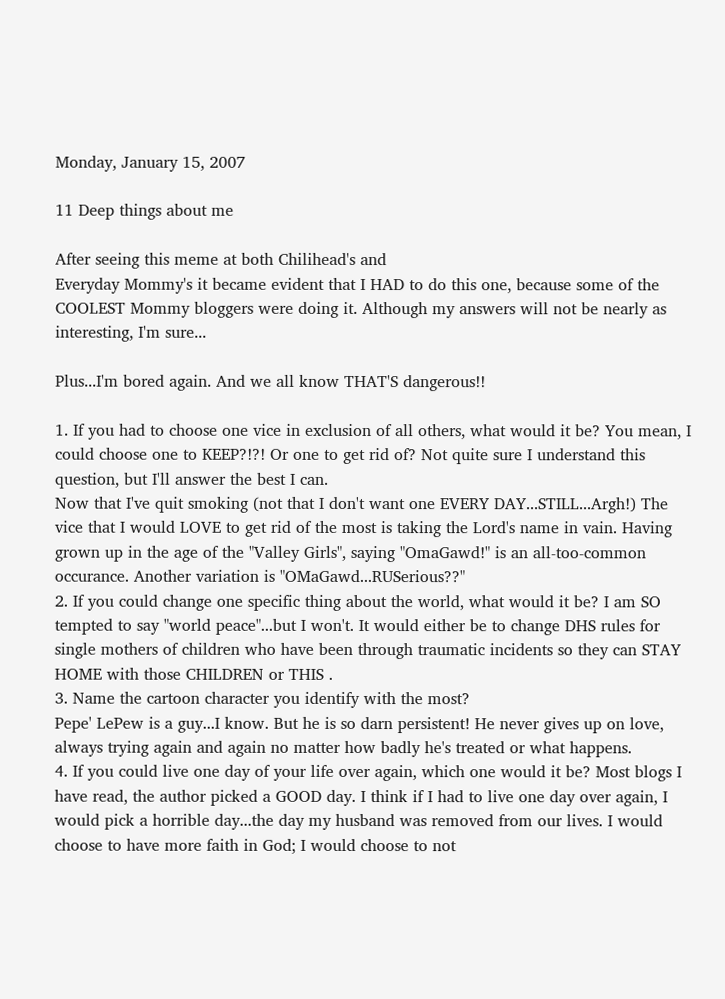Monday, January 15, 2007

11 Deep things about me

After seeing this meme at both Chilihead's and
Everyday Mommy's it became evident that I HAD to do this one, because some of the COOLEST Mommy bloggers were doing it. Although my answers will not be nearly as interesting, I'm sure...

Plus...I'm bored again. And we all know THAT'S dangerous!!

1. If you had to choose one vice in exclusion of all others, what would it be? You mean, I could choose one to KEEP?!?! Or one to get rid of? Not quite sure I understand this question, but I'll answer the best I can.
Now that I've quit smoking (not that I don't want one EVERY DAY...STILL...Argh!) The vice that I would LOVE to get rid of the most is taking the Lord's name in vain. Having grown up in the age of the "Valley Girls", saying "OmaGawd!" is an all-too-common occurance. Another variation is "OMaGawd...RUSerious??"
2. If you could change one specific thing about the world, what would it be? I am SO tempted to say "world peace"...but I won't. It would either be to change DHS rules for single mothers of children who have been through traumatic incidents so they can STAY HOME with those CHILDREN or THIS .
3. Name the cartoon character you identify with the most?
Pepe' LePew is a guy...I know. But he is so darn persistent! He never gives up on love, always trying again and again no matter how badly he's treated or what happens.
4. If you could live one day of your life over again, which one would it be? Most blogs I have read, the author picked a GOOD day. I think if I had to live one day over again, I would pick a horrible day...the day my husband was removed from our lives. I would choose to have more faith in God; I would choose to not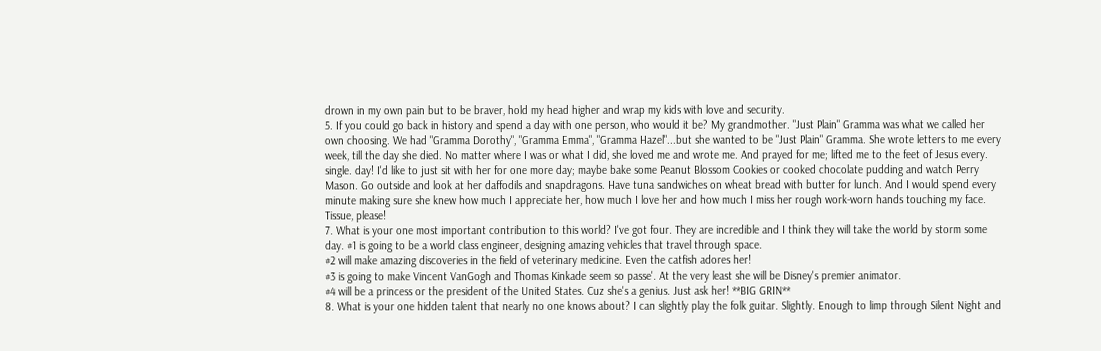drown in my own pain but to be braver, hold my head higher and wrap my kids with love and security.
5. If you could go back in history and spend a day with one person, who would it be? My grandmother. "Just Plain" Gramma was what we called her own choosing. We had "Gramma Dorothy", "Gramma Emma", "Gramma Hazel"...but she wanted to be "Just Plain" Gramma. She wrote letters to me every week, till the day she died. No matter where I was or what I did, she loved me and wrote me. And prayed for me; lifted me to the feet of Jesus every. single. day! I'd like to just sit with her for one more day; maybe bake some Peanut Blossom Cookies or cooked chocolate pudding and watch Perry Mason. Go outside and look at her daffodils and snapdragons. Have tuna sandwiches on wheat bread with butter for lunch. And I would spend every minute making sure she knew how much I appreciate her, how much I love her and how much I miss her rough work-worn hands touching my face.
Tissue, please!
7. What is your one most important contribution to this world? I've got four. They are incredible and I think they will take the world by storm some day. #1 is going to be a world class engineer, designing amazing vehicles that travel through space.
#2 will make amazing discoveries in the field of veterinary medicine. Even the catfish adores her!
#3 is going to make Vincent VanGogh and Thomas Kinkade seem so passe'. At the very least she will be Disney's premier animator.
#4 will be a princess or the president of the United States. Cuz she's a genius. Just ask her! **BIG GRIN**
8. What is your one hidden talent that nearly no one knows about? I can slightly play the folk guitar. Slightly. Enough to limp through Silent Night and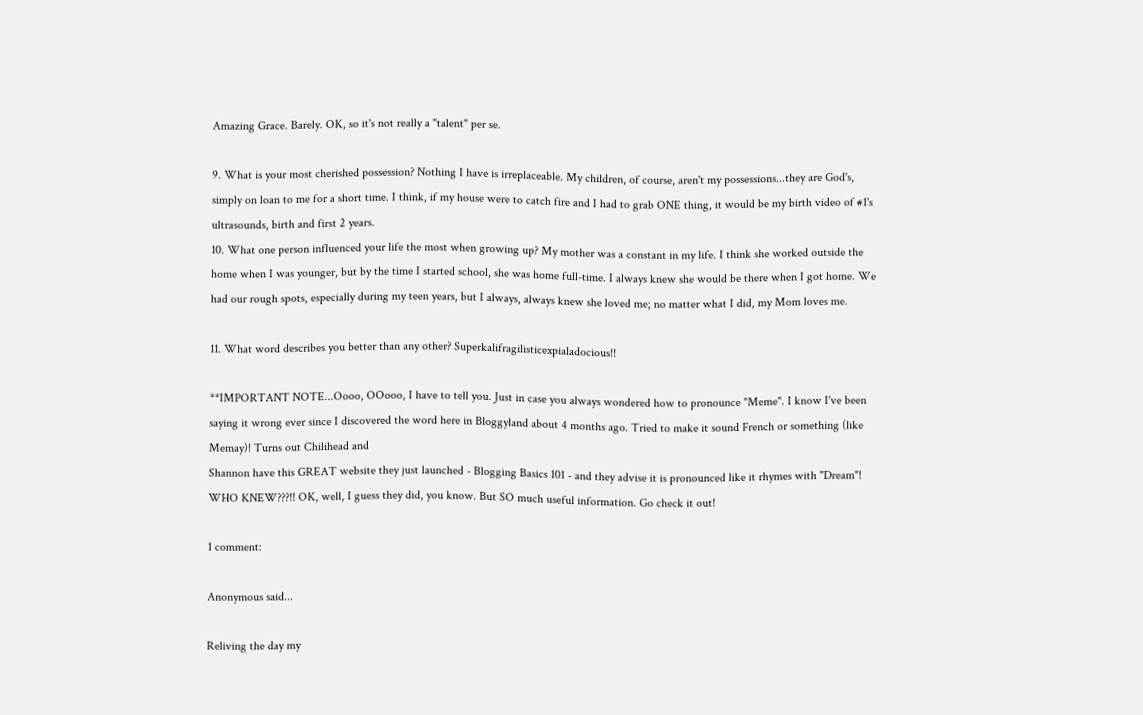Amazing Grace. Barely. OK, so it's not really a "talent" per se.

9. What is your most cherished possession? Nothing I have is irreplaceable. My children, of course, aren't my possessions...they are God's, simply on loan to me for a short time. I think, if my house were to catch fire and I had to grab ONE thing, it would be my birth video of #1's ultrasounds, birth and first 2 years.
10. What one person influenced your life the most when growing up? My mother was a constant in my life. I think she worked outside the home when I was younger, but by the time I started school, she was home full-time. I always knew she would be there when I got home. We had our rough spots, especially during my teen years, but I always, always knew she loved me; no matter what I did, my Mom loves me.

11. What word describes you better than any other? Superkalifragilisticexpialadocious!!

**IMPORTANT NOTE...Oooo, OOooo, I have to tell you. Just in case you always wondered how to pronounce "Meme". I know I've been saying it wrong ever since I discovered the word here in Bloggyland about 4 months ago. Tried to make it sound French or something (like Memay)! Turns out Chilihead and
Shannon have this GREAT website they just launched - Blogging Basics 101 - and they advise it is pronounced like it rhymes with "Dream"! WHO KNEW???!! OK, well, I guess they did, you know. But SO much useful information. Go check it out!

1 comment:

Anonymous said...

Reliving the day my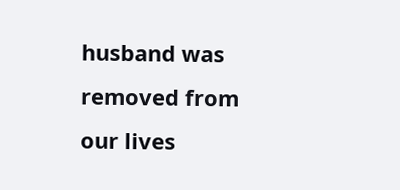husband was removed from our lives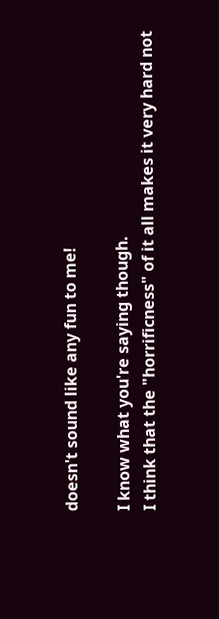doesn't sound like any fun to me!

I know what you're saying though.
I think that the "horrificness" of it all makes it very hard not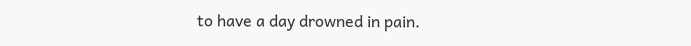to have a day drowned in pain.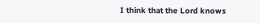I think that the Lord knows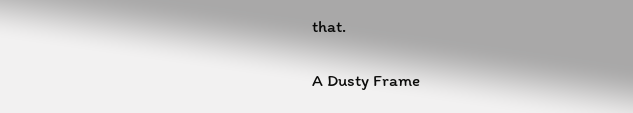that.

A Dusty Frame